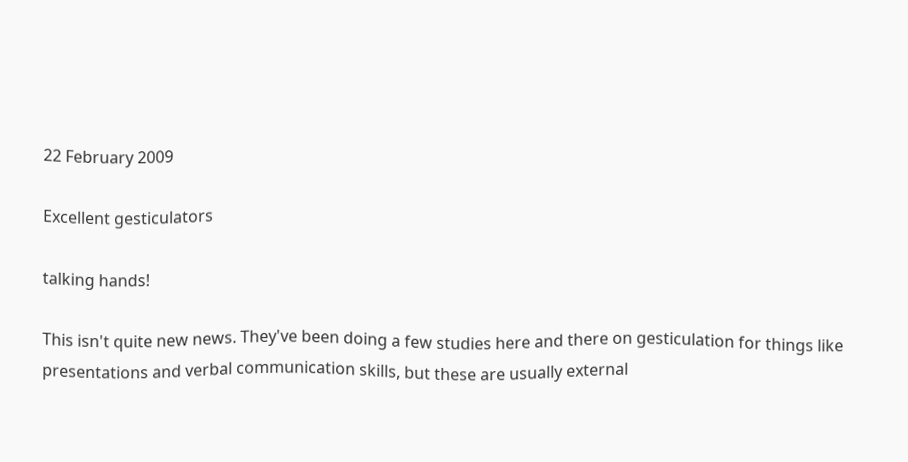22 February 2009

Excellent gesticulators

talking hands!

This isn't quite new news. They've been doing a few studies here and there on gesticulation for things like presentations and verbal communication skills, but these are usually external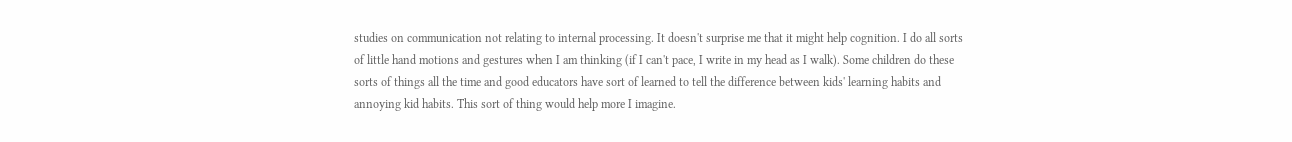studies on communication not relating to internal processing. It doesn't surprise me that it might help cognition. I do all sorts of little hand motions and gestures when I am thinking (if I can't pace, I write in my head as I walk). Some children do these sorts of things all the time and good educators have sort of learned to tell the difference between kids' learning habits and annoying kid habits. This sort of thing would help more I imagine.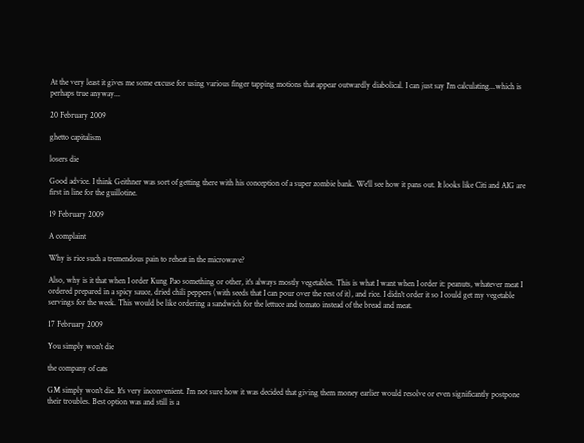At the very least it gives me some excuse for using various finger tapping motions that appear outwardly diabolical. I can just say I'm calculating...which is perhaps true anyway...

20 February 2009

ghetto capitalism

losers die

Good advice. I think Geithner was sort of getting there with his conception of a super zombie bank. We'll see how it pans out. It looks like Citi and AIG are first in line for the guillotine.

19 February 2009

A complaint

Why is rice such a tremendous pain to reheat in the microwave?

Also, why is it that when I order Kung Pao something or other, it's always mostly vegetables. This is what I want when I order it: peanuts, whatever meat I ordered prepared in a spicy sauce, dried chili peppers (with seeds that I can pour over the rest of it), and rice. I didn't order it so I could get my vegetable servings for the week. This would be like ordering a sandwich for the lettuce and tomato instead of the bread and meat.

17 February 2009

You simply won't die

the company of cats

GM simply won't die. It's very inconvenient. I'm not sure how it was decided that giving them money earlier would resolve or even significantly postpone their troubles. Best option was and still is a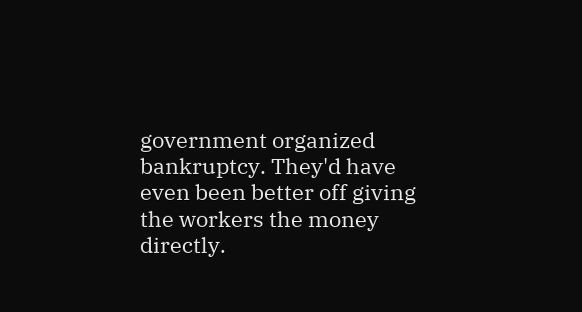government organized bankruptcy. They'd have even been better off giving the workers the money directly.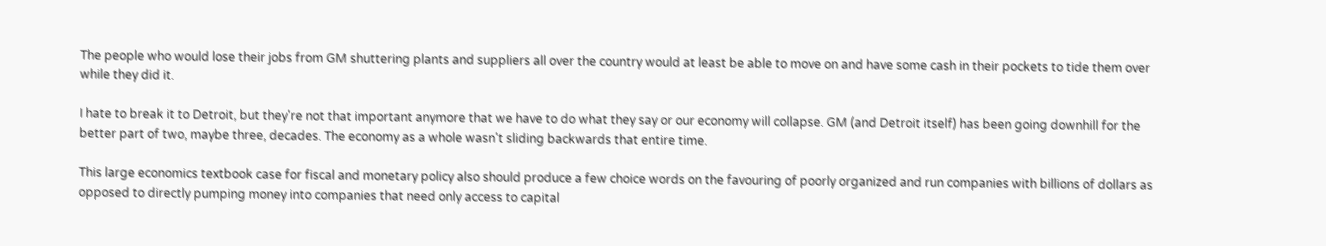The people who would lose their jobs from GM shuttering plants and suppliers all over the country would at least be able to move on and have some cash in their pockets to tide them over while they did it.

I hate to break it to Detroit, but they're not that important anymore that we have to do what they say or our economy will collapse. GM (and Detroit itself) has been going downhill for the better part of two, maybe three, decades. The economy as a whole wasn't sliding backwards that entire time.

This large economics textbook case for fiscal and monetary policy also should produce a few choice words on the favouring of poorly organized and run companies with billions of dollars as opposed to directly pumping money into companies that need only access to capital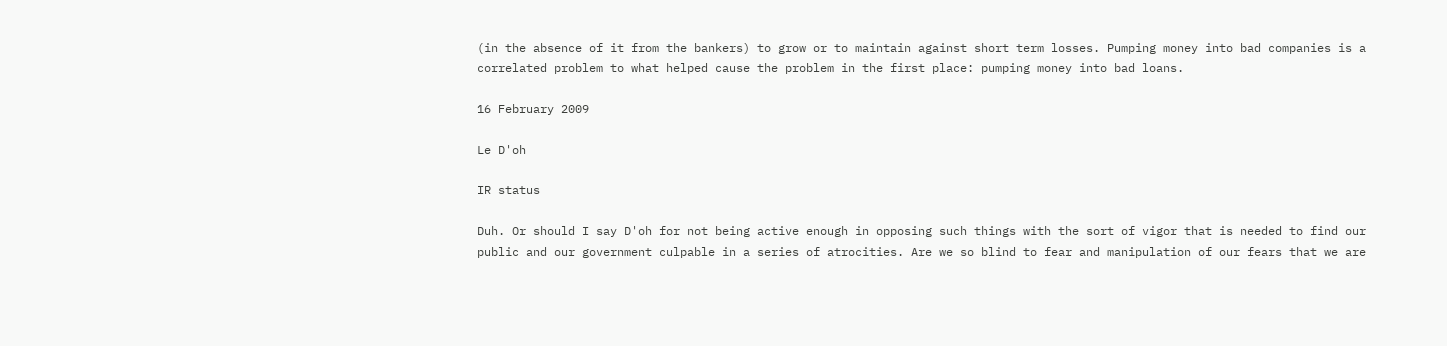(in the absence of it from the bankers) to grow or to maintain against short term losses. Pumping money into bad companies is a correlated problem to what helped cause the problem in the first place: pumping money into bad loans.

16 February 2009

Le D'oh

IR status

Duh. Or should I say D'oh for not being active enough in opposing such things with the sort of vigor that is needed to find our public and our government culpable in a series of atrocities. Are we so blind to fear and manipulation of our fears that we are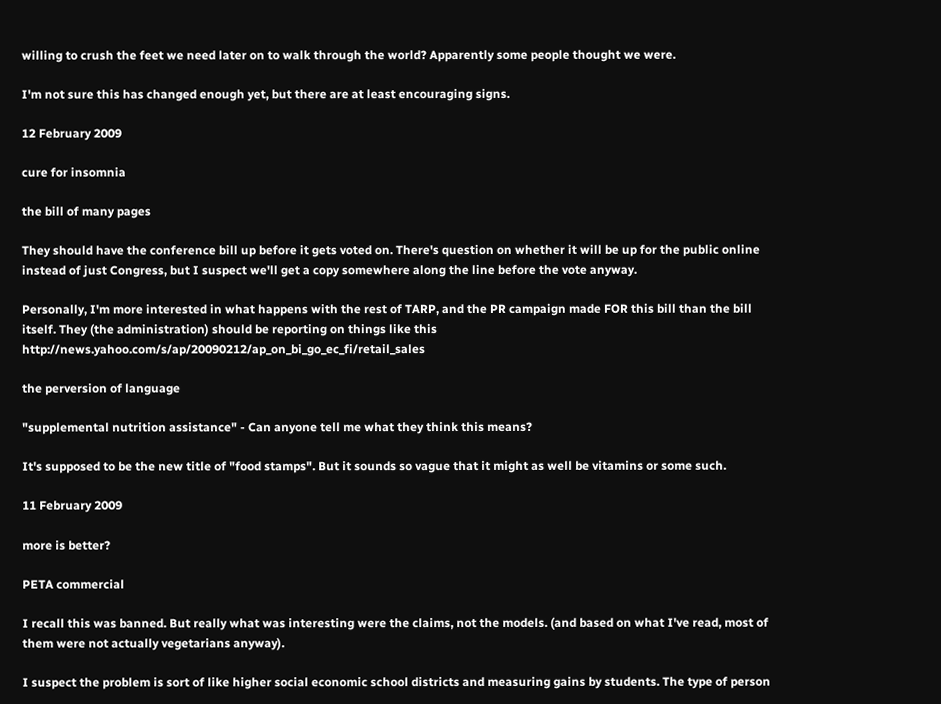willing to crush the feet we need later on to walk through the world? Apparently some people thought we were.

I'm not sure this has changed enough yet, but there are at least encouraging signs.

12 February 2009

cure for insomnia

the bill of many pages

They should have the conference bill up before it gets voted on. There's question on whether it will be up for the public online instead of just Congress, but I suspect we'll get a copy somewhere along the line before the vote anyway.

Personally, I'm more interested in what happens with the rest of TARP, and the PR campaign made FOR this bill than the bill itself. They (the administration) should be reporting on things like this http://news.yahoo.com/s/ap/20090212/ap_on_bi_go_ec_fi/retail_sales

the perversion of language

"supplemental nutrition assistance" - Can anyone tell me what they think this means?

It's supposed to be the new title of "food stamps". But it sounds so vague that it might as well be vitamins or some such.

11 February 2009

more is better?

PETA commercial

I recall this was banned. But really what was interesting were the claims, not the models. (and based on what I've read, most of them were not actually vegetarians anyway).

I suspect the problem is sort of like higher social economic school districts and measuring gains by students. The type of person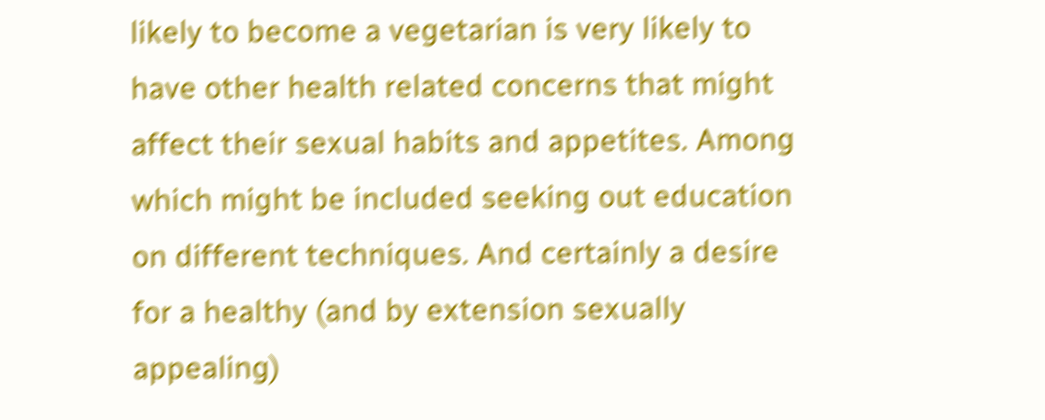likely to become a vegetarian is very likely to have other health related concerns that might affect their sexual habits and appetites. Among which might be included seeking out education on different techniques. And certainly a desire for a healthy (and by extension sexually appealing)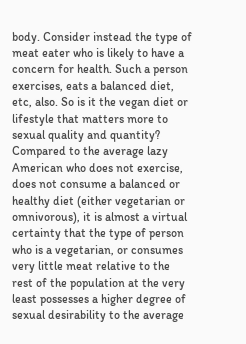body. Consider instead the type of meat eater who is likely to have a concern for health. Such a person exercises, eats a balanced diet, etc, also. So is it the vegan diet or lifestyle that matters more to sexual quality and quantity? Compared to the average lazy American who does not exercise, does not consume a balanced or healthy diet (either vegetarian or omnivorous), it is almost a virtual certainty that the type of person who is a vegetarian, or consumes very little meat relative to the rest of the population at the very least possesses a higher degree of sexual desirability to the average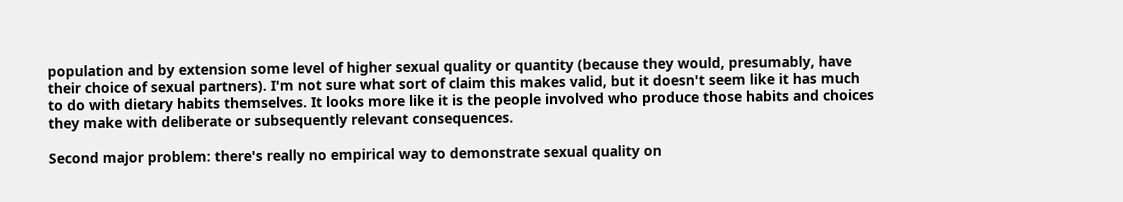population and by extension some level of higher sexual quality or quantity (because they would, presumably, have their choice of sexual partners). I'm not sure what sort of claim this makes valid, but it doesn't seem like it has much to do with dietary habits themselves. It looks more like it is the people involved who produce those habits and choices they make with deliberate or subsequently relevant consequences.

Second major problem: there's really no empirical way to demonstrate sexual quality on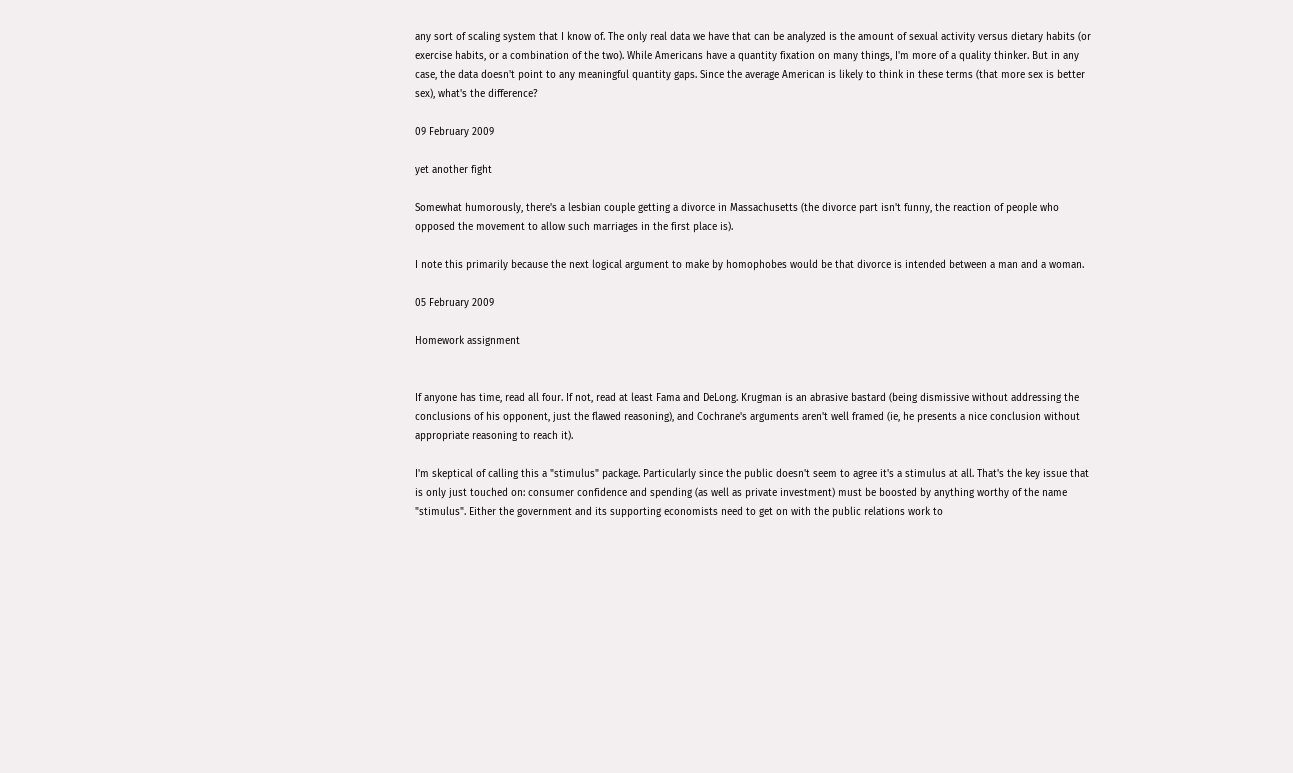any sort of scaling system that I know of. The only real data we have that can be analyzed is the amount of sexual activity versus dietary habits (or exercise habits, or a combination of the two). While Americans have a quantity fixation on many things, I'm more of a quality thinker. But in any case, the data doesn't point to any meaningful quantity gaps. Since the average American is likely to think in these terms (that more sex is better sex), what's the difference?

09 February 2009

yet another fight

Somewhat humorously, there's a lesbian couple getting a divorce in Massachusetts (the divorce part isn't funny, the reaction of people who opposed the movement to allow such marriages in the first place is).

I note this primarily because the next logical argument to make by homophobes would be that divorce is intended between a man and a woman.

05 February 2009

Homework assignment


If anyone has time, read all four. If not, read at least Fama and DeLong. Krugman is an abrasive bastard (being dismissive without addressing the conclusions of his opponent, just the flawed reasoning), and Cochrane's arguments aren't well framed (ie, he presents a nice conclusion without appropriate reasoning to reach it).

I'm skeptical of calling this a "stimulus" package. Particularly since the public doesn't seem to agree it's a stimulus at all. That's the key issue that is only just touched on: consumer confidence and spending (as well as private investment) must be boosted by anything worthy of the name "stimulus". Either the government and its supporting economists need to get on with the public relations work to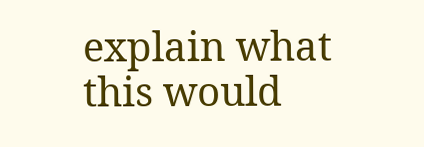explain what this would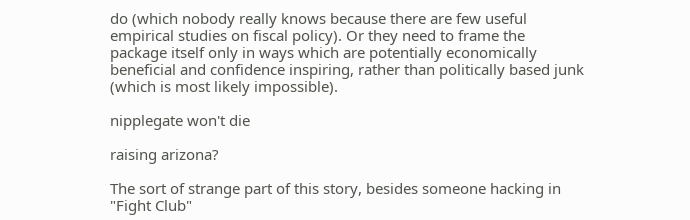do (which nobody really knows because there are few useful empirical studies on fiscal policy). Or they need to frame the package itself only in ways which are potentially economically beneficial and confidence inspiring, rather than politically based junk (which is most likely impossible).

nipplegate won't die

raising arizona?

The sort of strange part of this story, besides someone hacking in "Fight Club"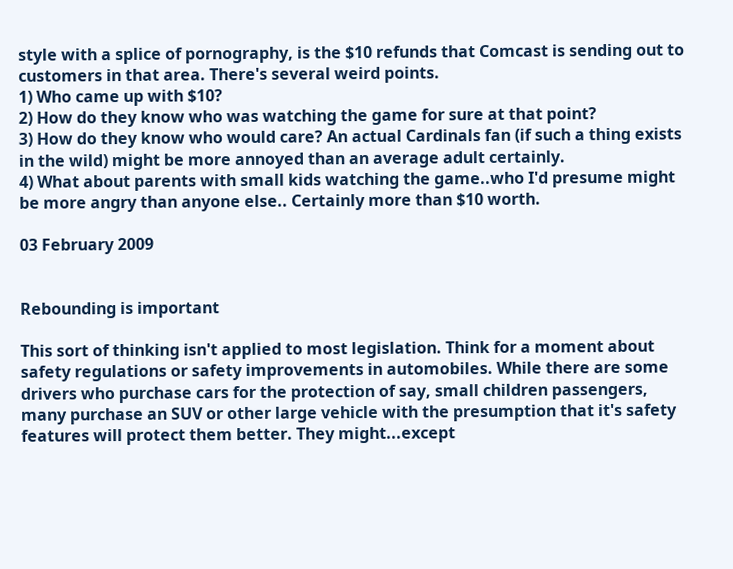style with a splice of pornography, is the $10 refunds that Comcast is sending out to customers in that area. There's several weird points.
1) Who came up with $10?
2) How do they know who was watching the game for sure at that point?
3) How do they know who would care? An actual Cardinals fan (if such a thing exists in the wild) might be more annoyed than an average adult certainly.
4) What about parents with small kids watching the game..who I'd presume might be more angry than anyone else.. Certainly more than $10 worth.

03 February 2009


Rebounding is important

This sort of thinking isn't applied to most legislation. Think for a moment about safety regulations or safety improvements in automobiles. While there are some drivers who purchase cars for the protection of say, small children passengers, many purchase an SUV or other large vehicle with the presumption that it's safety features will protect them better. They might...except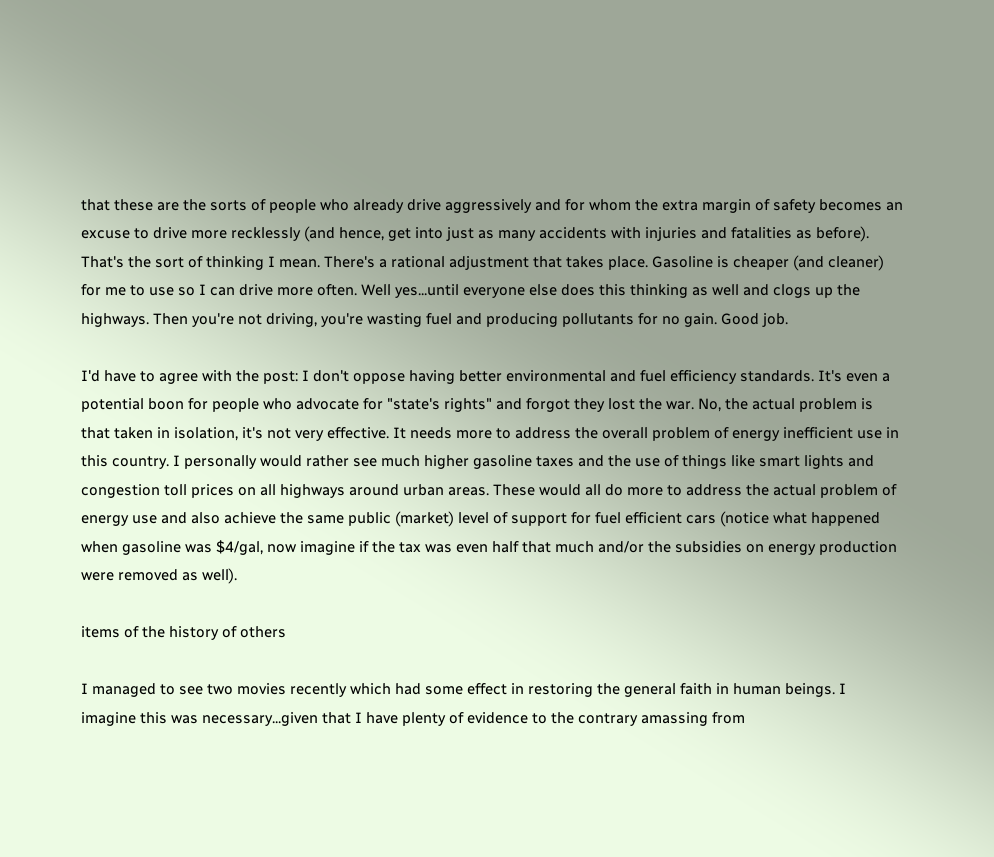that these are the sorts of people who already drive aggressively and for whom the extra margin of safety becomes an excuse to drive more recklessly (and hence, get into just as many accidents with injuries and fatalities as before). That's the sort of thinking I mean. There's a rational adjustment that takes place. Gasoline is cheaper (and cleaner) for me to use so I can drive more often. Well yes...until everyone else does this thinking as well and clogs up the highways. Then you're not driving, you're wasting fuel and producing pollutants for no gain. Good job.

I'd have to agree with the post: I don't oppose having better environmental and fuel efficiency standards. It's even a potential boon for people who advocate for "state's rights" and forgot they lost the war. No, the actual problem is that taken in isolation, it's not very effective. It needs more to address the overall problem of energy inefficient use in this country. I personally would rather see much higher gasoline taxes and the use of things like smart lights and congestion toll prices on all highways around urban areas. These would all do more to address the actual problem of energy use and also achieve the same public (market) level of support for fuel efficient cars (notice what happened when gasoline was $4/gal, now imagine if the tax was even half that much and/or the subsidies on energy production were removed as well).

items of the history of others

I managed to see two movies recently which had some effect in restoring the general faith in human beings. I imagine this was necessary...given that I have plenty of evidence to the contrary amassing from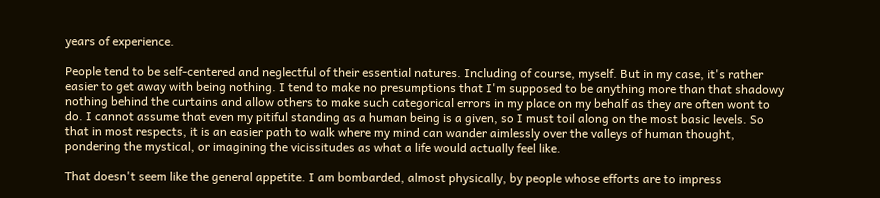years of experience.

People tend to be self-centered and neglectful of their essential natures. Including of course, myself. But in my case, it's rather easier to get away with being nothing. I tend to make no presumptions that I'm supposed to be anything more than that shadowy nothing behind the curtains and allow others to make such categorical errors in my place on my behalf as they are often wont to do. I cannot assume that even my pitiful standing as a human being is a given, so I must toil along on the most basic levels. So that in most respects, it is an easier path to walk where my mind can wander aimlessly over the valleys of human thought, pondering the mystical, or imagining the vicissitudes as what a life would actually feel like.

That doesn't seem like the general appetite. I am bombarded, almost physically, by people whose efforts are to impress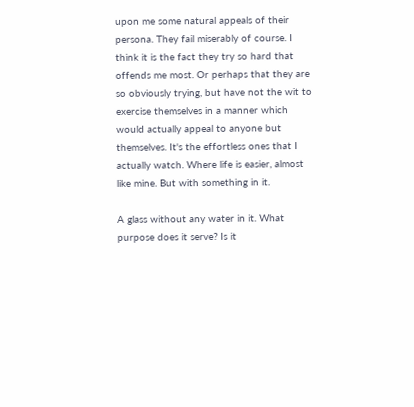upon me some natural appeals of their persona. They fail miserably of course. I think it is the fact they try so hard that offends me most. Or perhaps that they are so obviously trying, but have not the wit to exercise themselves in a manner which would actually appeal to anyone but themselves. It's the effortless ones that I actually watch. Where life is easier, almost like mine. But with something in it.

A glass without any water in it. What purpose does it serve? Is it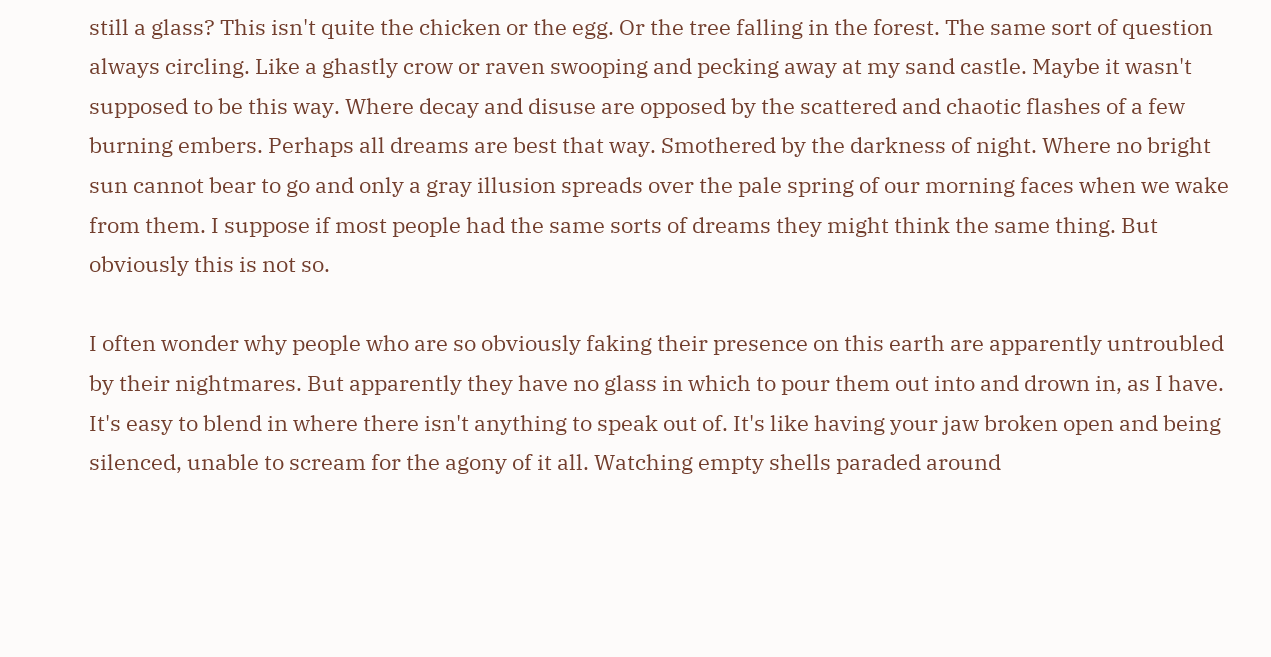still a glass? This isn't quite the chicken or the egg. Or the tree falling in the forest. The same sort of question always circling. Like a ghastly crow or raven swooping and pecking away at my sand castle. Maybe it wasn't supposed to be this way. Where decay and disuse are opposed by the scattered and chaotic flashes of a few burning embers. Perhaps all dreams are best that way. Smothered by the darkness of night. Where no bright sun cannot bear to go and only a gray illusion spreads over the pale spring of our morning faces when we wake from them. I suppose if most people had the same sorts of dreams they might think the same thing. But obviously this is not so.

I often wonder why people who are so obviously faking their presence on this earth are apparently untroubled by their nightmares. But apparently they have no glass in which to pour them out into and drown in, as I have. It's easy to blend in where there isn't anything to speak out of. It's like having your jaw broken open and being silenced, unable to scream for the agony of it all. Watching empty shells paraded around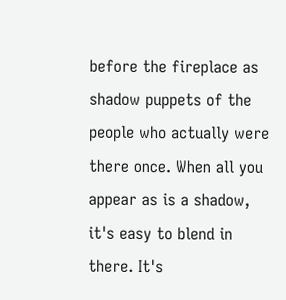before the fireplace as shadow puppets of the people who actually were there once. When all you appear as is a shadow, it's easy to blend in there. It's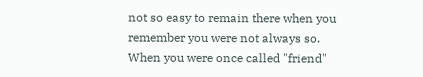not so easy to remain there when you remember you were not always so. When you were once called "friend"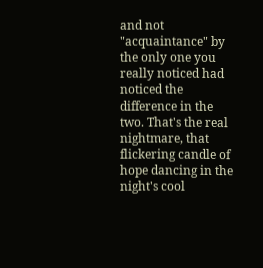and not "acquaintance" by the only one you really noticed had noticed the difference in the two. That's the real nightmare, that flickering candle of hope dancing in the night's cool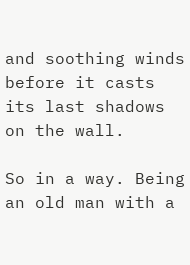and soothing winds before it casts its last shadows on the wall.

So in a way. Being an old man with a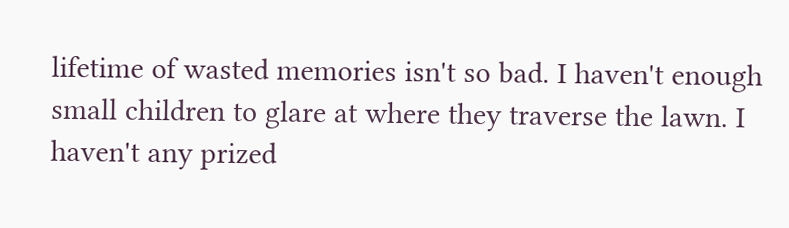lifetime of wasted memories isn't so bad. I haven't enough small children to glare at where they traverse the lawn. I haven't any prized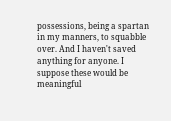possessions, being a spartan in my manners, to squabble over. And I haven't saved anything for anyone. I suppose these would be meaningful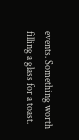events. Something worth filling a glass for a toast.